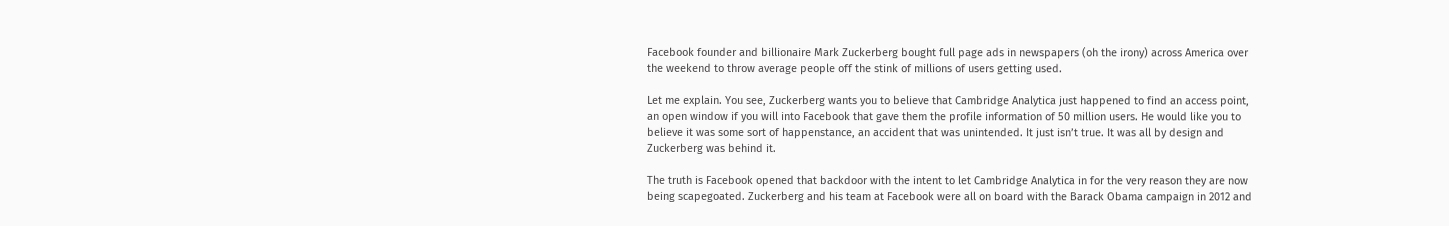Facebook founder and billionaire Mark Zuckerberg bought full page ads in newspapers (oh the irony) across America over the weekend to throw average people off the stink of millions of users getting used.

Let me explain. You see, Zuckerberg wants you to believe that Cambridge Analytica just happened to find an access point, an open window if you will into Facebook that gave them the profile information of 50 million users. He would like you to believe it was some sort of happenstance, an accident that was unintended. It just isn’t true. It was all by design and Zuckerberg was behind it.

The truth is Facebook opened that backdoor with the intent to let Cambridge Analytica in for the very reason they are now being scapegoated. Zuckerberg and his team at Facebook were all on board with the Barack Obama campaign in 2012 and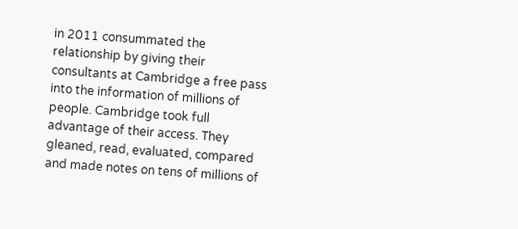in 2011 consummated the relationship by giving their consultants at Cambridge a free pass into the information of millions of people. Cambridge took full advantage of their access. They gleaned, read, evaluated, compared and made notes on tens of millions of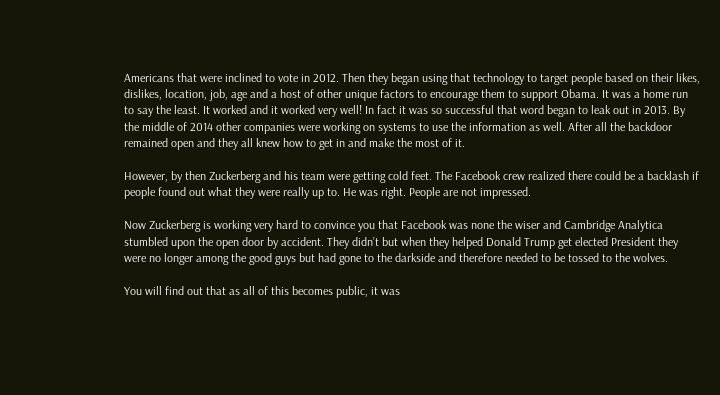Americans that were inclined to vote in 2012. Then they began using that technology to target people based on their likes, dislikes, location, job, age and a host of other unique factors to encourage them to support Obama. It was a home run to say the least. It worked and it worked very well! In fact it was so successful that word began to leak out in 2013. By the middle of 2014 other companies were working on systems to use the information as well. After all the backdoor remained open and they all knew how to get in and make the most of it.

However, by then Zuckerberg and his team were getting cold feet. The Facebook crew realized there could be a backlash if people found out what they were really up to. He was right. People are not impressed.

Now Zuckerberg is working very hard to convince you that Facebook was none the wiser and Cambridge Analytica stumbled upon the open door by accident. They didn’t but when they helped Donald Trump get elected President they were no longer among the good guys but had gone to the darkside and therefore needed to be tossed to the wolves.

You will find out that as all of this becomes public, it was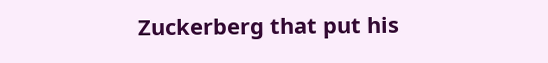Zuckerberg that put his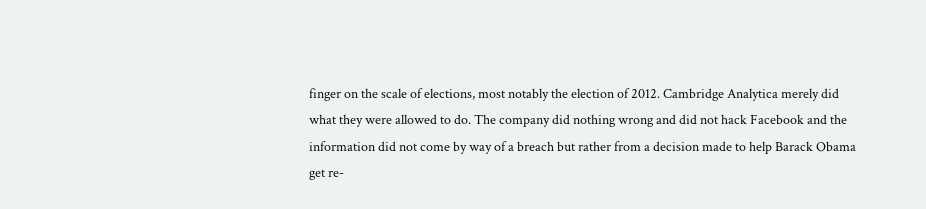finger on the scale of elections, most notably the election of 2012. Cambridge Analytica merely did what they were allowed to do. The company did nothing wrong and did not hack Facebook and the information did not come by way of a breach but rather from a decision made to help Barack Obama get re-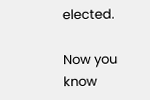elected.

Now you know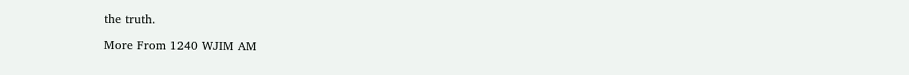the truth.

More From 1240 WJIM AM